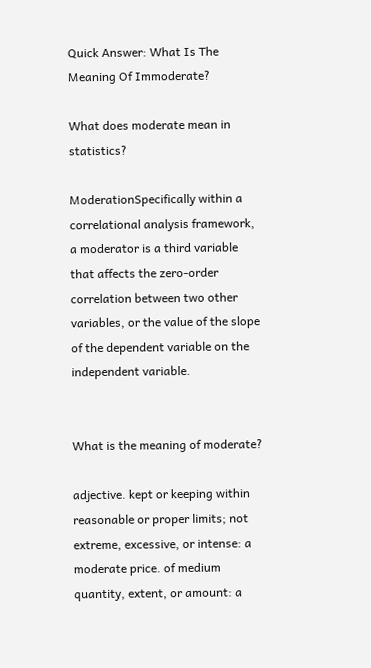Quick Answer: What Is The Meaning Of Immoderate?

What does moderate mean in statistics?

ModerationSpecifically within a correlational analysis framework, a moderator is a third variable that affects the zero-order correlation between two other variables, or the value of the slope of the dependent variable on the independent variable.


What is the meaning of moderate?

adjective. kept or keeping within reasonable or proper limits; not extreme, excessive, or intense: a moderate price. of medium quantity, extent, or amount: a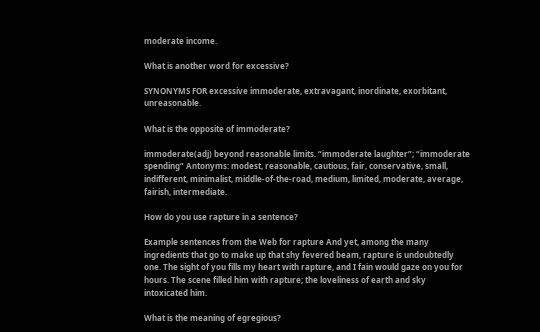moderate income.

What is another word for excessive?

SYNONYMS FOR excessive immoderate, extravagant, inordinate, exorbitant, unreasonable.

What is the opposite of immoderate?

immoderate(adj) beyond reasonable limits. “immoderate laughter”; “immoderate spending” Antonyms: modest, reasonable, cautious, fair, conservative, small, indifferent, minimalist, middle-of-the-road, medium, limited, moderate, average, fairish, intermediate.

How do you use rapture in a sentence?

Example sentences from the Web for rapture And yet, among the many ingredients that go to make up that shy fevered beam, rapture is undoubtedly one. The sight of you fills my heart with rapture, and I fain would gaze on you for hours. The scene filled him with rapture; the loveliness of earth and sky intoxicated him.

What is the meaning of egregious?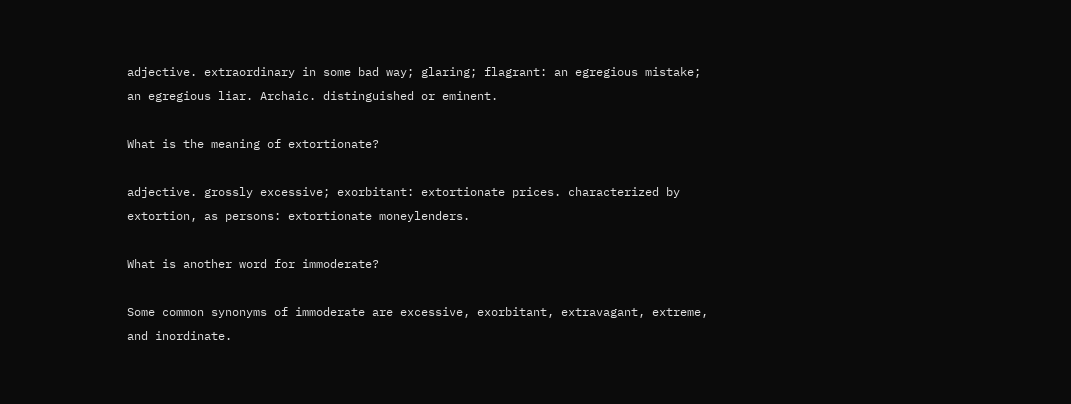adjective. extraordinary in some bad way; glaring; flagrant: an egregious mistake; an egregious liar. Archaic. distinguished or eminent.

What is the meaning of extortionate?

adjective. grossly excessive; exorbitant: extortionate prices. characterized by extortion, as persons: extortionate moneylenders.

What is another word for immoderate?

Some common synonyms of immoderate are excessive, exorbitant, extravagant, extreme, and inordinate.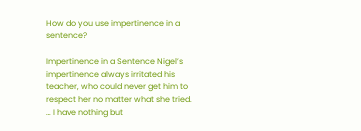How do you use impertinence in a sentence?

Impertinence in a Sentence Nigel’s impertinence always irritated his teacher, who could never get him to respect her no matter what she tried. … I have nothing but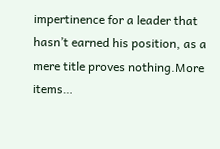impertinence for a leader that hasn’t earned his position, as a mere title proves nothing.More items…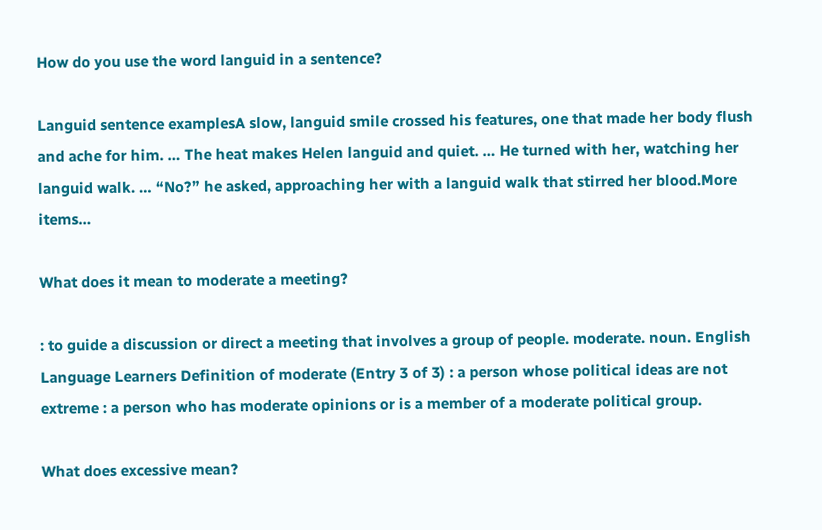How do you use the word languid in a sentence?

Languid sentence examplesA slow, languid smile crossed his features, one that made her body flush and ache for him. … The heat makes Helen languid and quiet. … He turned with her, watching her languid walk. … “No?” he asked, approaching her with a languid walk that stirred her blood.More items…

What does it mean to moderate a meeting?

: to guide a discussion or direct a meeting that involves a group of people. moderate. noun. English Language Learners Definition of moderate (Entry 3 of 3) : a person whose political ideas are not extreme : a person who has moderate opinions or is a member of a moderate political group.

What does excessive mean?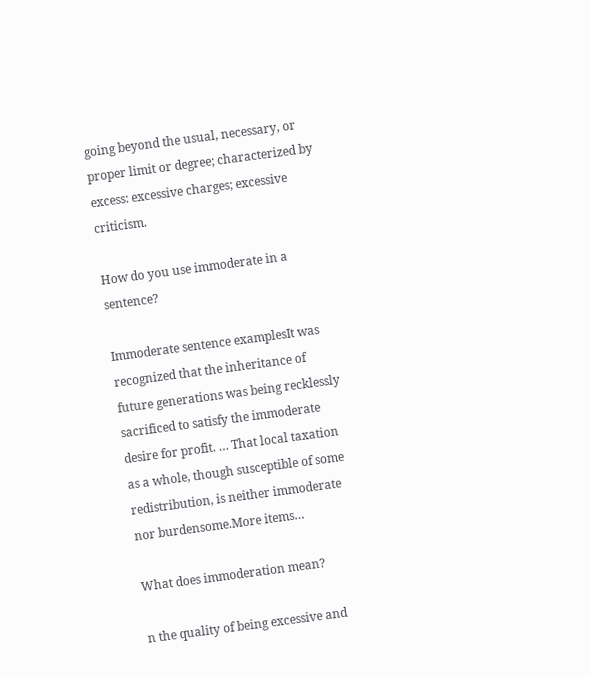going beyond the usual, necessary, or proper limit or degree; characterized by excess: excessive charges; excessive criticism.

How do you use immoderate in a sentence?

Immoderate sentence examplesIt was recognized that the inheritance of future generations was being recklessly sacrificed to satisfy the immoderate desire for profit. … That local taxation as a whole, though susceptible of some redistribution, is neither immoderate nor burdensome.More items…

What does immoderation mean?

n the quality of being excessive and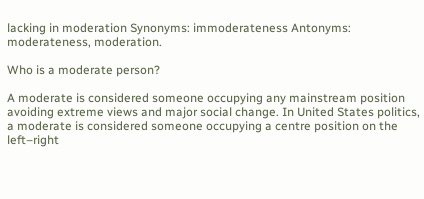lacking in moderation Synonyms: immoderateness Antonyms: moderateness, moderation.

Who is a moderate person?

A moderate is considered someone occupying any mainstream position avoiding extreme views and major social change. In United States politics, a moderate is considered someone occupying a centre position on the left–right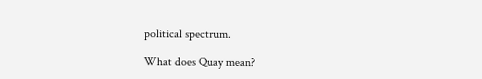political spectrum.

What does Quay mean?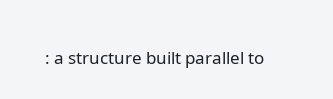: a structure built parallel to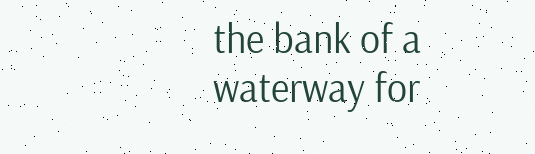the bank of a waterway for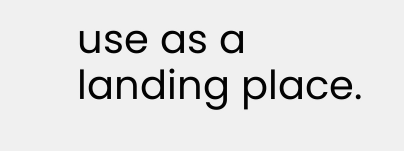use as a landing place.